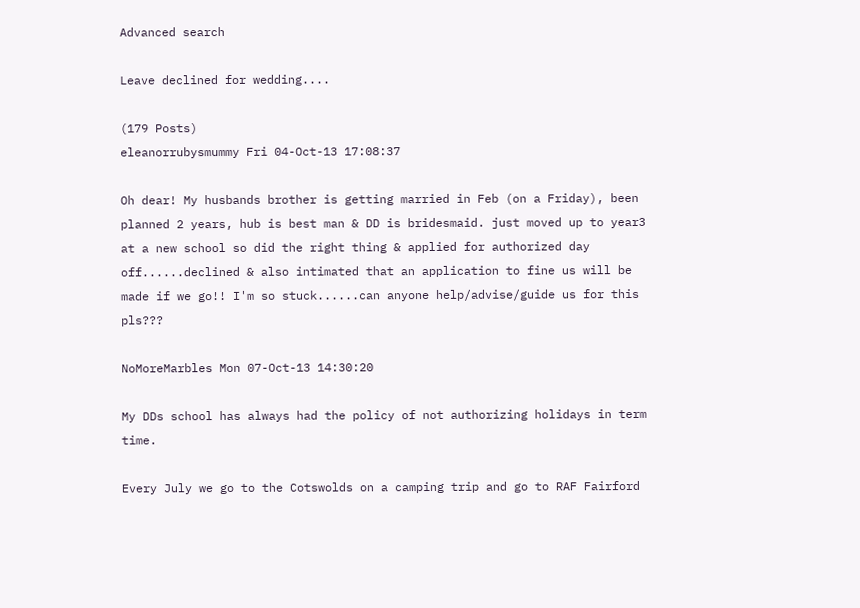Advanced search

Leave declined for wedding....

(179 Posts)
eleanorrubysmummy Fri 04-Oct-13 17:08:37

Oh dear! My husbands brother is getting married in Feb (on a Friday), been planned 2 years, hub is best man & DD is bridesmaid. just moved up to year3 at a new school so did the right thing & applied for authorized day off......declined & also intimated that an application to fine us will be made if we go!! I'm so stuck......can anyone help/advise/guide us for this pls???

NoMoreMarbles Mon 07-Oct-13 14:30:20

My DDs school has always had the policy of not authorizing holidays in term time.

Every July we go to the Cotswolds on a camping trip and go to RAF Fairford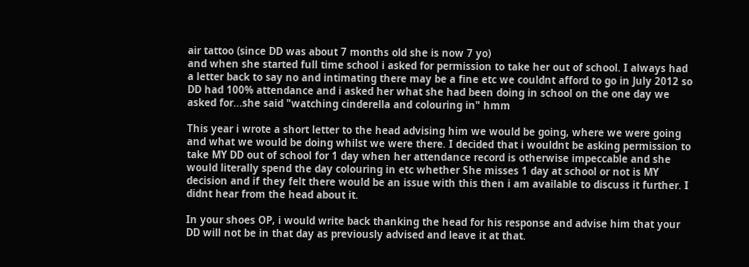air tattoo (since DD was about 7 months old she is now 7 yo)
and when she started full time school i asked for permission to take her out of school. I always had a letter back to say no and intimating there may be a fine etc we couldnt afford to go in July 2012 so DD had 100% attendance and i asked her what she had been doing in school on the one day we asked for...she said "watching cinderella and colouring in" hmm

This year i wrote a short letter to the head advising him we would be going, where we were going and what we would be doing whilst we were there. I decided that i wouldnt be asking permission to take MY DD out of school for 1 day when her attendance record is otherwise impeccable and she would literally spend the day colouring in etc whether She misses 1 day at school or not is MY decision and if they felt there would be an issue with this then i am available to discuss it further. I didnt hear from the head about it.

In your shoes OP, i would write back thanking the head for his response and advise him that your DD will not be in that day as previously advised and leave it at that.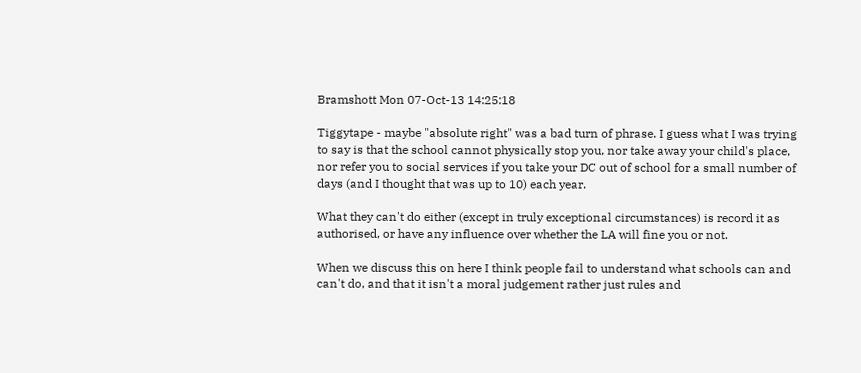Bramshott Mon 07-Oct-13 14:25:18

Tiggytape - maybe "absolute right" was a bad turn of phrase. I guess what I was trying to say is that the school cannot physically stop you, nor take away your child's place, nor refer you to social services if you take your DC out of school for a small number of days (and I thought that was up to 10) each year.

What they can't do either (except in truly exceptional circumstances) is record it as authorised, or have any influence over whether the LA will fine you or not.

When we discuss this on here I think people fail to understand what schools can and can't do, and that it isn't a moral judgement rather just rules and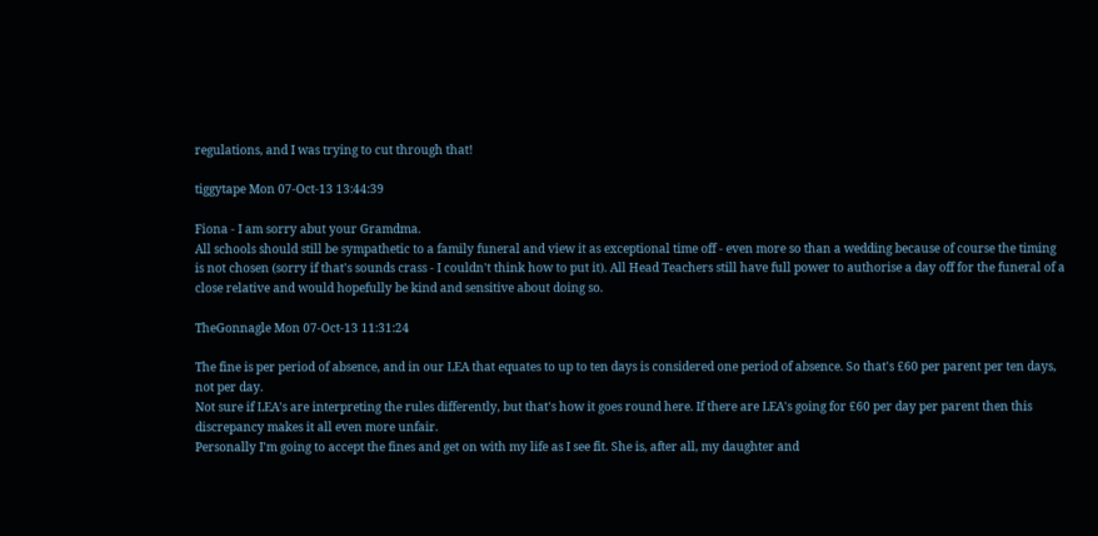regulations, and I was trying to cut through that!

tiggytape Mon 07-Oct-13 13:44:39

Fiona - I am sorry abut your Gramdma.
All schools should still be sympathetic to a family funeral and view it as exceptional time off - even more so than a wedding because of course the timing is not chosen (sorry if that's sounds crass - I couldn't think how to put it). All Head Teachers still have full power to authorise a day off for the funeral of a close relative and would hopefully be kind and sensitive about doing so.

TheGonnagle Mon 07-Oct-13 11:31:24

The fine is per period of absence, and in our LEA that equates to up to ten days is considered one period of absence. So that's £60 per parent per ten days, not per day.
Not sure if LEA's are interpreting the rules differently, but that's how it goes round here. If there are LEA's going for £60 per day per parent then this discrepancy makes it all even more unfair.
Personally I'm going to accept the fines and get on with my life as I see fit. She is, after all, my daughter and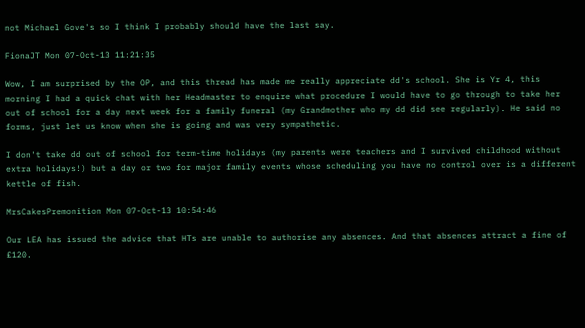not Michael Gove's so I think I probably should have the last say.

FionaJT Mon 07-Oct-13 11:21:35

Wow, I am surprised by the OP, and this thread has made me really appreciate dd's school. She is Yr 4, this morning I had a quick chat with her Headmaster to enquire what procedure I would have to go through to take her out of school for a day next week for a family funeral (my Grandmother who my dd did see regularly). He said no forms, just let us know when she is going and was very sympathetic.

I don't take dd out of school for term-time holidays (my parents were teachers and I survived childhood without extra holidays!) but a day or two for major family events whose scheduling you have no control over is a different kettle of fish.

MrsCakesPremonition Mon 07-Oct-13 10:54:46

Our LEA has issued the advice that HTs are unable to authorise any absences. And that absences attract a fine of £120.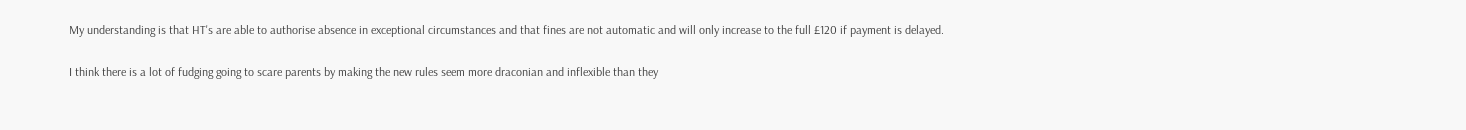My understanding is that HT's are able to authorise absence in exceptional circumstances and that fines are not automatic and will only increase to the full £120 if payment is delayed.

I think there is a lot of fudging going to scare parents by making the new rules seem more draconian and inflexible than they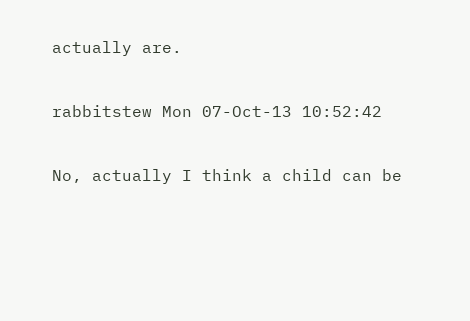actually are.

rabbitstew Mon 07-Oct-13 10:52:42

No, actually I think a child can be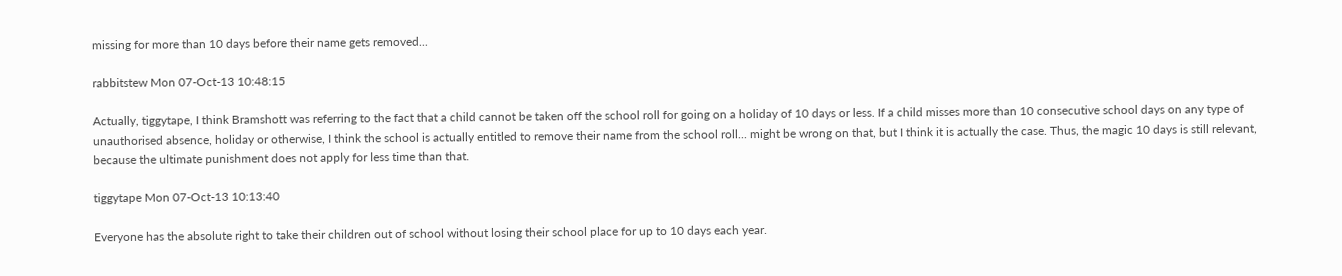missing for more than 10 days before their name gets removed...

rabbitstew Mon 07-Oct-13 10:48:15

Actually, tiggytape, I think Bramshott was referring to the fact that a child cannot be taken off the school roll for going on a holiday of 10 days or less. If a child misses more than 10 consecutive school days on any type of unauthorised absence, holiday or otherwise, I think the school is actually entitled to remove their name from the school roll... might be wrong on that, but I think it is actually the case. Thus, the magic 10 days is still relevant, because the ultimate punishment does not apply for less time than that.

tiggytape Mon 07-Oct-13 10:13:40

Everyone has the absolute right to take their children out of school without losing their school place for up to 10 days each year.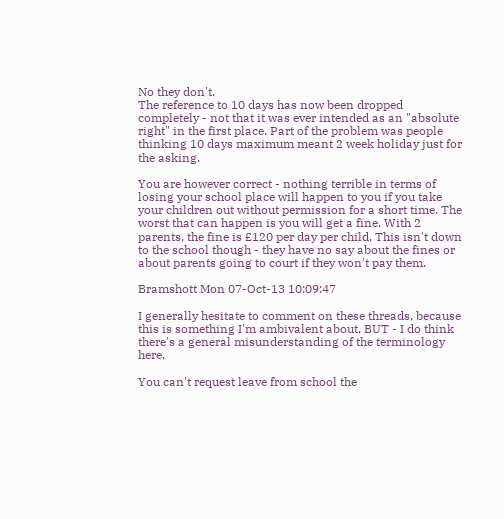No they don't.
The reference to 10 days has now been dropped completely - not that it was ever intended as an "absolute right" in the first place. Part of the problem was people thinking 10 days maximum meant 2 week holiday just for the asking.

You are however correct - nothing terrible in terms of losing your school place will happen to you if you take your children out without permission for a short time. The worst that can happen is you will get a fine. With 2 parents, the fine is £120 per day per child. This isn't down to the school though - they have no say about the fines or about parents going to court if they won't pay them.

Bramshott Mon 07-Oct-13 10:09:47

I generally hesitate to comment on these threads, because this is something I'm ambivalent about, BUT - I do think there's a general misunderstanding of the terminology here.

You can't request leave from school the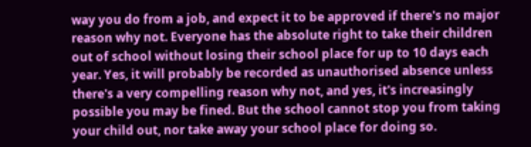way you do from a job, and expect it to be approved if there's no major reason why not. Everyone has the absolute right to take their children out of school without losing their school place for up to 10 days each year. Yes, it will probably be recorded as unauthorised absence unless there's a very compelling reason why not, and yes, it's increasingly possible you may be fined. But the school cannot stop you from taking your child out, nor take away your school place for doing so.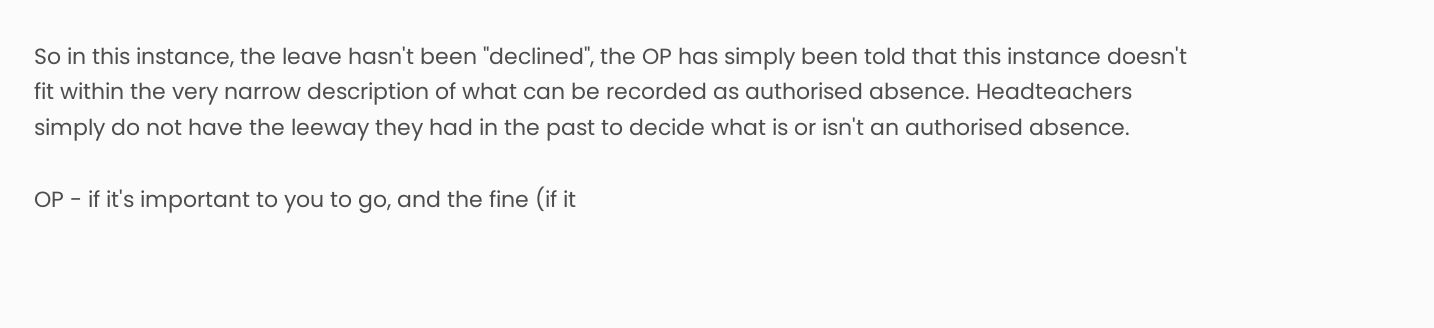So in this instance, the leave hasn't been "declined", the OP has simply been told that this instance doesn't fit within the very narrow description of what can be recorded as authorised absence. Headteachers simply do not have the leeway they had in the past to decide what is or isn't an authorised absence.

OP - if it's important to you to go, and the fine (if it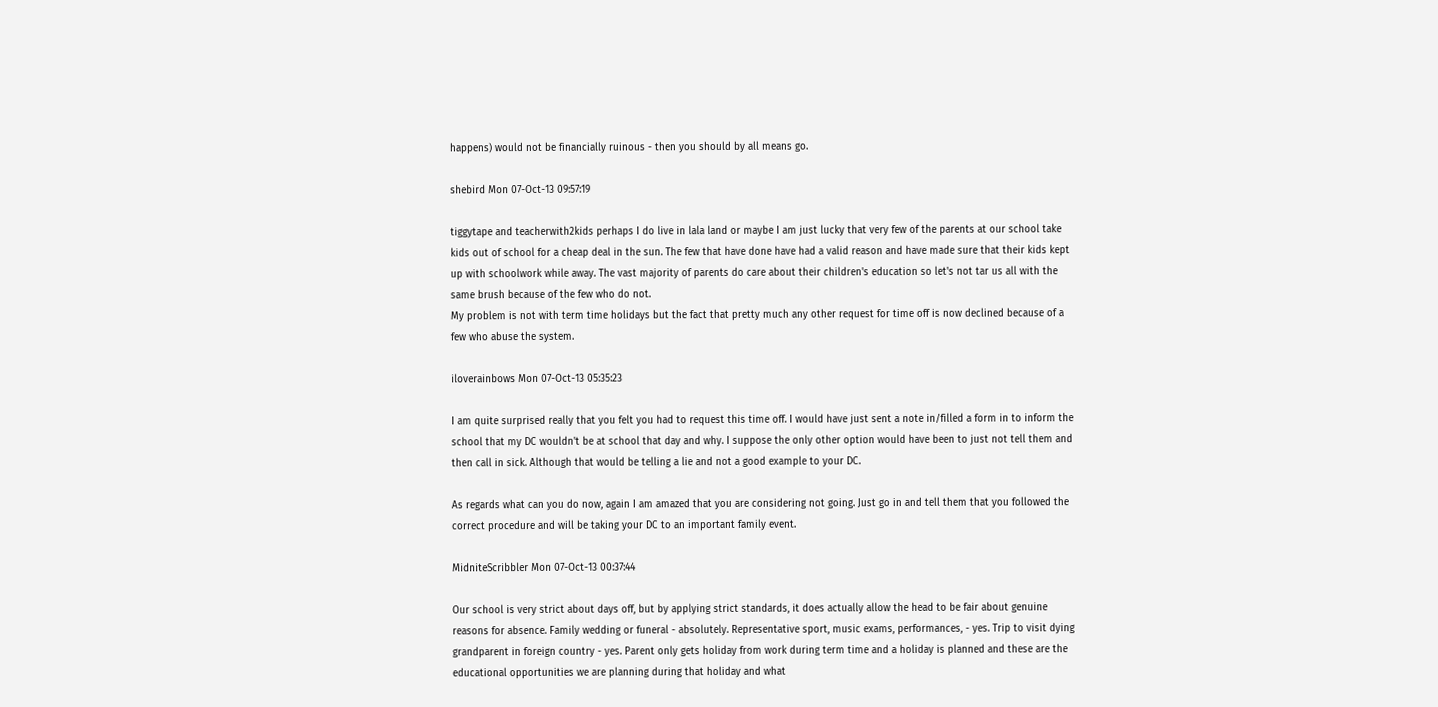happens) would not be financially ruinous - then you should by all means go.

shebird Mon 07-Oct-13 09:57:19

tiggytape and teacherwith2kids perhaps I do live in lala land or maybe I am just lucky that very few of the parents at our school take kids out of school for a cheap deal in the sun. The few that have done have had a valid reason and have made sure that their kids kept up with schoolwork while away. The vast majority of parents do care about their children's education so let's not tar us all with the same brush because of the few who do not.
My problem is not with term time holidays but the fact that pretty much any other request for time off is now declined because of a few who abuse the system.

iloverainbows Mon 07-Oct-13 05:35:23

I am quite surprised really that you felt you had to request this time off. I would have just sent a note in/filled a form in to inform the school that my DC wouldn't be at school that day and why. I suppose the only other option would have been to just not tell them and then call in sick. Although that would be telling a lie and not a good example to your DC.

As regards what can you do now, again I am amazed that you are considering not going. Just go in and tell them that you followed the correct procedure and will be taking your DC to an important family event.

MidniteScribbler Mon 07-Oct-13 00:37:44

Our school is very strict about days off, but by applying strict standards, it does actually allow the head to be fair about genuine reasons for absence. Family wedding or funeral - absolutely. Representative sport, music exams, performances, - yes. Trip to visit dying grandparent in foreign country - yes. Parent only gets holiday from work during term time and a holiday is planned and these are the educational opportunities we are planning during that holiday and what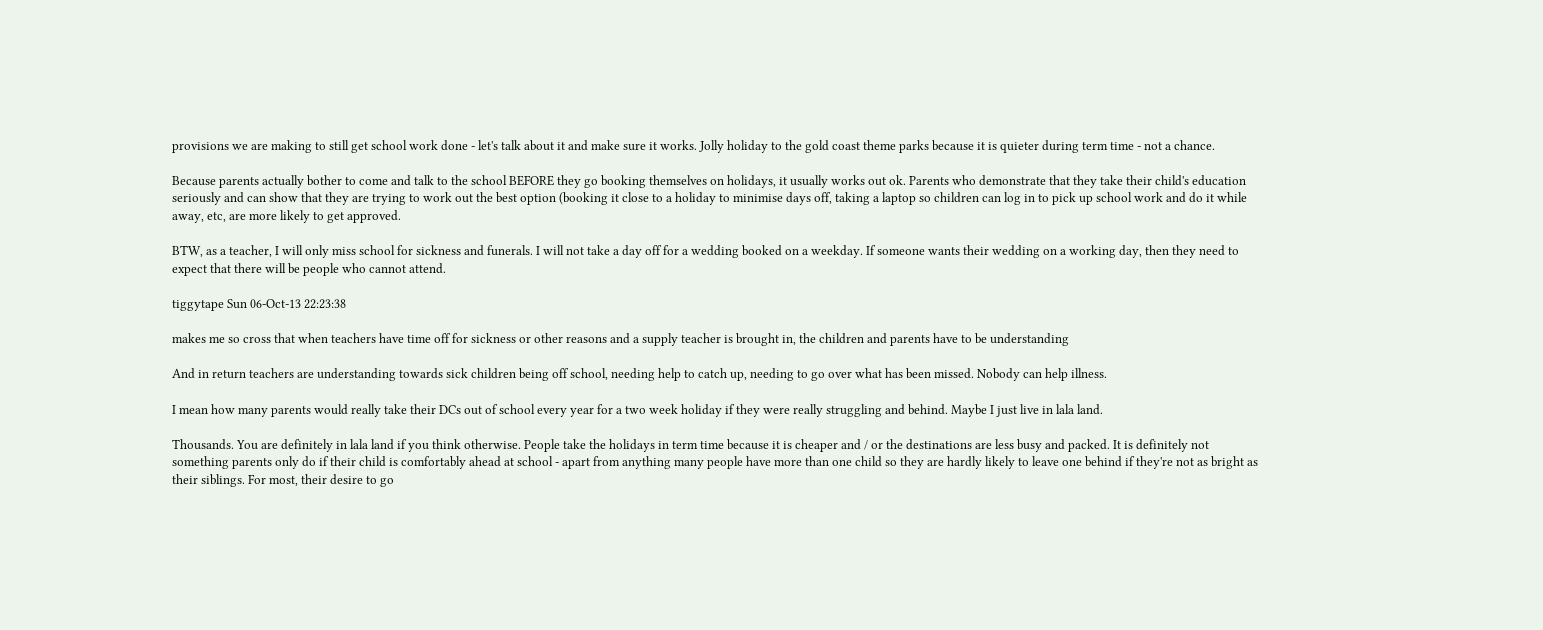provisions we are making to still get school work done - let's talk about it and make sure it works. Jolly holiday to the gold coast theme parks because it is quieter during term time - not a chance.

Because parents actually bother to come and talk to the school BEFORE they go booking themselves on holidays, it usually works out ok. Parents who demonstrate that they take their child's education seriously and can show that they are trying to work out the best option (booking it close to a holiday to minimise days off, taking a laptop so children can log in to pick up school work and do it while away, etc, are more likely to get approved.

BTW, as a teacher, I will only miss school for sickness and funerals. I will not take a day off for a wedding booked on a weekday. If someone wants their wedding on a working day, then they need to expect that there will be people who cannot attend.

tiggytape Sun 06-Oct-13 22:23:38

makes me so cross that when teachers have time off for sickness or other reasons and a supply teacher is brought in, the children and parents have to be understanding

And in return teachers are understanding towards sick children being off school, needing help to catch up, needing to go over what has been missed. Nobody can help illness.

I mean how many parents would really take their DCs out of school every year for a two week holiday if they were really struggling and behind. Maybe I just live in lala land.

Thousands. You are definitely in lala land if you think otherwise. People take the holidays in term time because it is cheaper and / or the destinations are less busy and packed. It is definitely not something parents only do if their child is comfortably ahead at school - apart from anything many people have more than one child so they are hardly likely to leave one behind if they're not as bright as their siblings. For most, their desire to go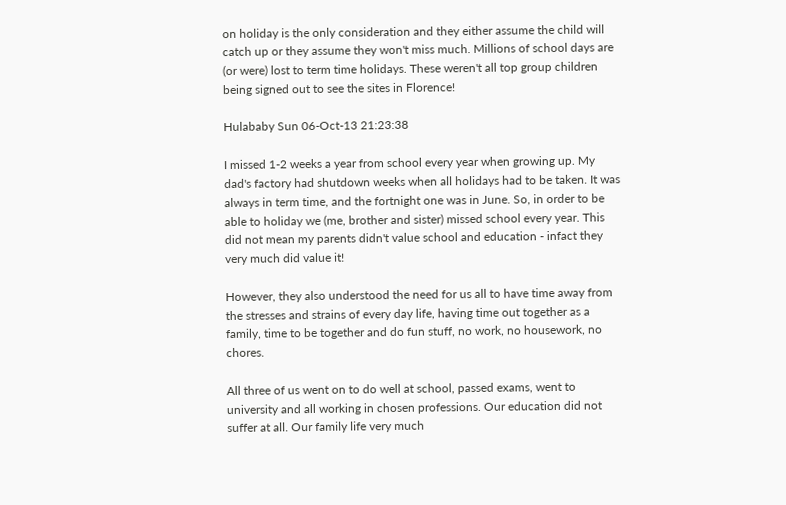on holiday is the only consideration and they either assume the child will catch up or they assume they won't miss much. Millions of school days are (or were) lost to term time holidays. These weren't all top group children being signed out to see the sites in Florence!

Hulababy Sun 06-Oct-13 21:23:38

I missed 1-2 weeks a year from school every year when growing up. My dad's factory had shutdown weeks when all holidays had to be taken. It was always in term time, and the fortnight one was in June. So, in order to be able to holiday we (me, brother and sister) missed school every year. This did not mean my parents didn't value school and education - infact they very much did value it!

However, they also understood the need for us all to have time away from the stresses and strains of every day life, having time out together as a family, time to be together and do fun stuff, no work, no housework, no chores.

All three of us went on to do well at school, passed exams, went to university and all working in chosen professions. Our education did not suffer at all. Our family life very much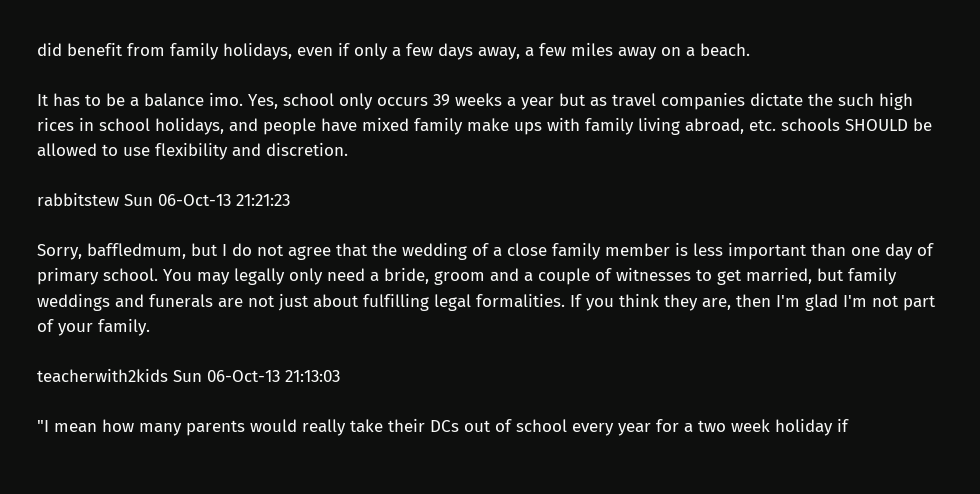did benefit from family holidays, even if only a few days away, a few miles away on a beach.

It has to be a balance imo. Yes, school only occurs 39 weeks a year but as travel companies dictate the such high rices in school holidays, and people have mixed family make ups with family living abroad, etc. schools SHOULD be allowed to use flexibility and discretion.

rabbitstew Sun 06-Oct-13 21:21:23

Sorry, baffledmum, but I do not agree that the wedding of a close family member is less important than one day of primary school. You may legally only need a bride, groom and a couple of witnesses to get married, but family weddings and funerals are not just about fulfilling legal formalities. If you think they are, then I'm glad I'm not part of your family.

teacherwith2kids Sun 06-Oct-13 21:13:03

"I mean how many parents would really take their DCs out of school every year for a two week holiday if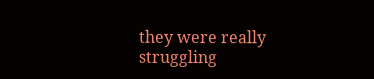they were really struggling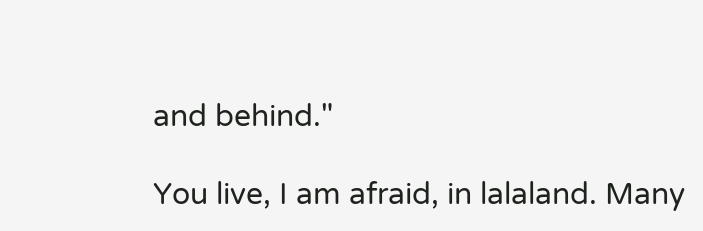and behind."

You live, I am afraid, in lalaland. Many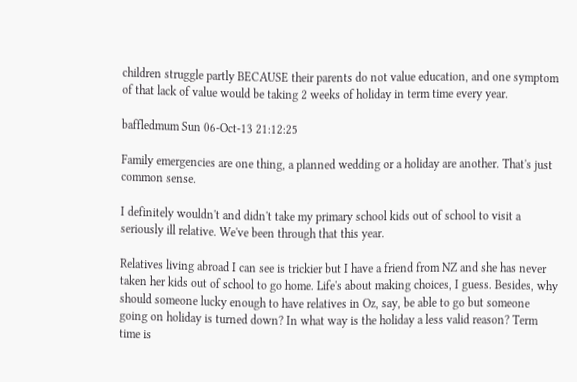children struggle partly BECAUSE their parents do not value education, and one symptom of that lack of value would be taking 2 weeks of holiday in term time every year.

baffledmum Sun 06-Oct-13 21:12:25

Family emergencies are one thing, a planned wedding or a holiday are another. That's just common sense.

I definitely wouldn't and didn't take my primary school kids out of school to visit a seriously ill relative. We've been through that this year.

Relatives living abroad I can see is trickier but I have a friend from NZ and she has never taken her kids out of school to go home. Life's about making choices, I guess. Besides, why should someone lucky enough to have relatives in Oz, say, be able to go but someone going on holiday is turned down? In what way is the holiday a less valid reason? Term time is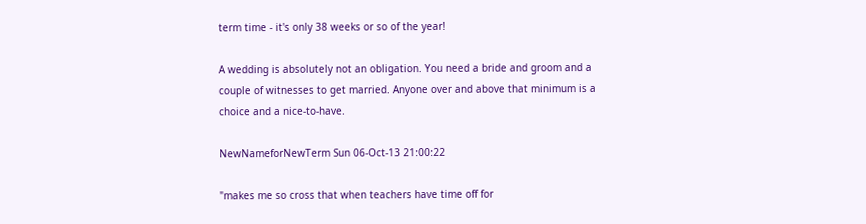term time - it's only 38 weeks or so of the year!

A wedding is absolutely not an obligation. You need a bride and groom and a couple of witnesses to get married. Anyone over and above that minimum is a choice and a nice-to-have.

NewNameforNewTerm Sun 06-Oct-13 21:00:22

"makes me so cross that when teachers have time off for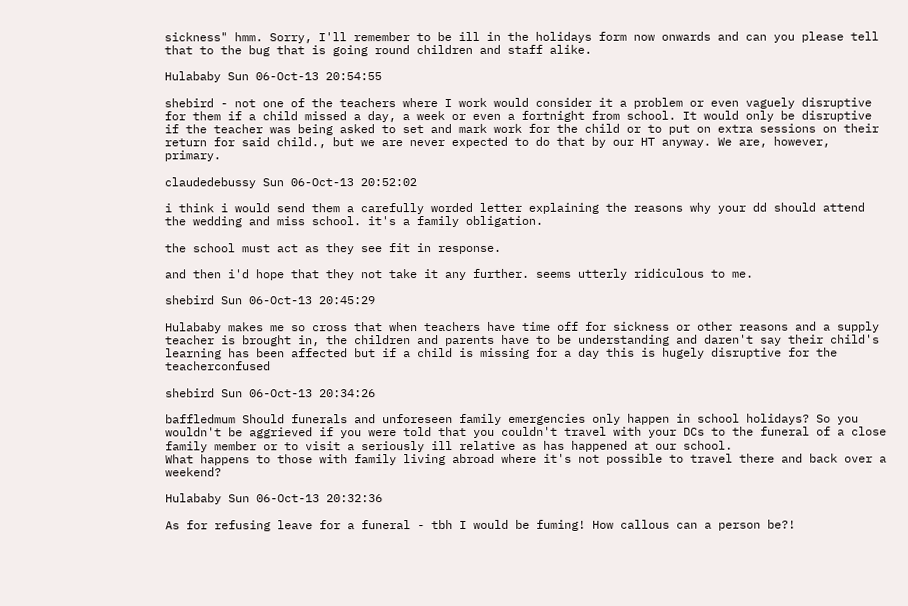sickness" hmm. Sorry, I'll remember to be ill in the holidays form now onwards and can you please tell that to the bug that is going round children and staff alike.

Hulababy Sun 06-Oct-13 20:54:55

shebird - not one of the teachers where I work would consider it a problem or even vaguely disruptive for them if a child missed a day, a week or even a fortnight from school. It would only be disruptive if the teacher was being asked to set and mark work for the child or to put on extra sessions on their return for said child., but we are never expected to do that by our HT anyway. We are, however, primary.

claudedebussy Sun 06-Oct-13 20:52:02

i think i would send them a carefully worded letter explaining the reasons why your dd should attend the wedding and miss school. it's a family obligation.

the school must act as they see fit in response.

and then i'd hope that they not take it any further. seems utterly ridiculous to me.

shebird Sun 06-Oct-13 20:45:29

Hulababy makes me so cross that when teachers have time off for sickness or other reasons and a supply teacher is brought in, the children and parents have to be understanding and daren't say their child's learning has been affected but if a child is missing for a day this is hugely disruptive for the teacherconfused

shebird Sun 06-Oct-13 20:34:26

baffledmum Should funerals and unforeseen family emergencies only happen in school holidays? So you wouldn't be aggrieved if you were told that you couldn't travel with your DCs to the funeral of a close family member or to visit a seriously ill relative as has happened at our school.
What happens to those with family living abroad where it's not possible to travel there and back over a weekend?

Hulababy Sun 06-Oct-13 20:32:36

As for refusing leave for a funeral - tbh I would be fuming! How callous can a person be?!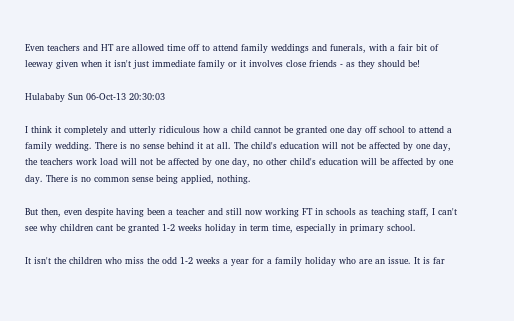Even teachers and HT are allowed time off to attend family weddings and funerals, with a fair bit of leeway given when it isn't just immediate family or it involves close friends - as they should be!

Hulababy Sun 06-Oct-13 20:30:03

I think it completely and utterly ridiculous how a child cannot be granted one day off school to attend a family wedding. There is no sense behind it at all. The child's education will not be affected by one day, the teachers work load will not be affected by one day, no other child's education will be affected by one day. There is no common sense being applied, nothing.

But then, even despite having been a teacher and still now working FT in schools as teaching staff, I can't see why children cant be granted 1-2 weeks holiday in term time, especially in primary school.

It isn't the children who miss the odd 1-2 weeks a year for a family holiday who are an issue. It is far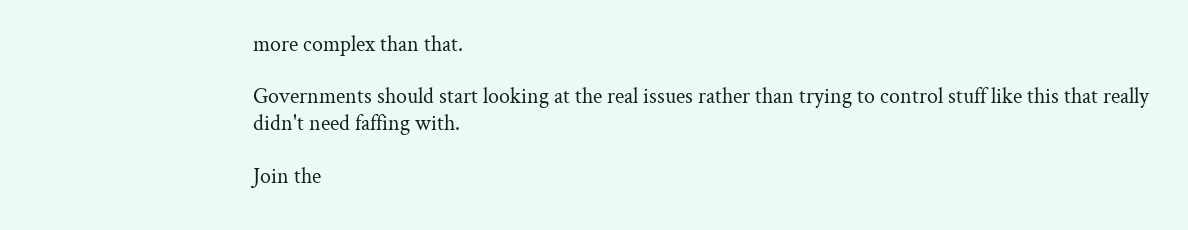more complex than that.

Governments should start looking at the real issues rather than trying to control stuff like this that really didn't need faffing with.

Join the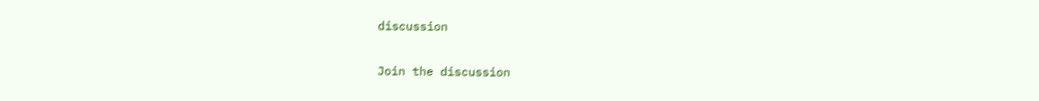discussion

Join the discussion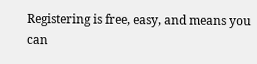Registering is free, easy, and means you can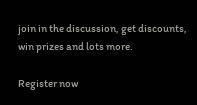join in the discussion, get discounts, win prizes and lots more.

Register now